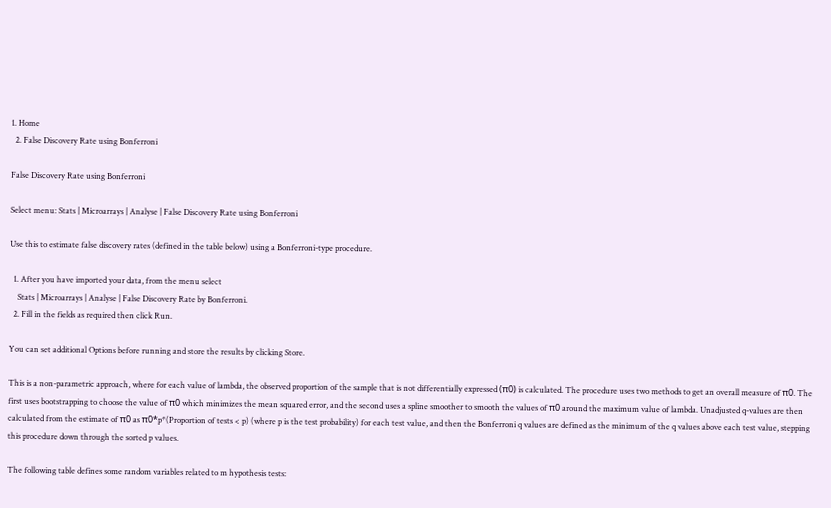1. Home
  2. False Discovery Rate using Bonferroni

False Discovery Rate using Bonferroni

Select menu: Stats | Microarrays | Analyse | False Discovery Rate using Bonferroni

Use this to estimate false discovery rates (defined in the table below) using a Bonferroni-type procedure.

  1. After you have imported your data, from the menu select
    Stats | Microarrays | Analyse | False Discovery Rate by Bonferroni.
  2. Fill in the fields as required then click Run.

You can set additional Options before running and store the results by clicking Store.

This is a non-parametric approach, where for each value of lambda, the observed proportion of the sample that is not differentially expressed (π0) is calculated. The procedure uses two methods to get an overall measure of π0. The first uses bootstrapping to choose the value of π0 which minimizes the mean squared error, and the second uses a spline smoother to smooth the values of π0 around the maximum value of lambda. Unadjusted q-values are then calculated from the estimate of π0 as π0*p*(Proportion of tests < p) (where p is the test probability) for each test value, and then the Bonferroni q values are defined as the minimum of the q values above each test value, stepping this procedure down through the sorted p values.

The following table defines some random variables related to m hypothesis tests: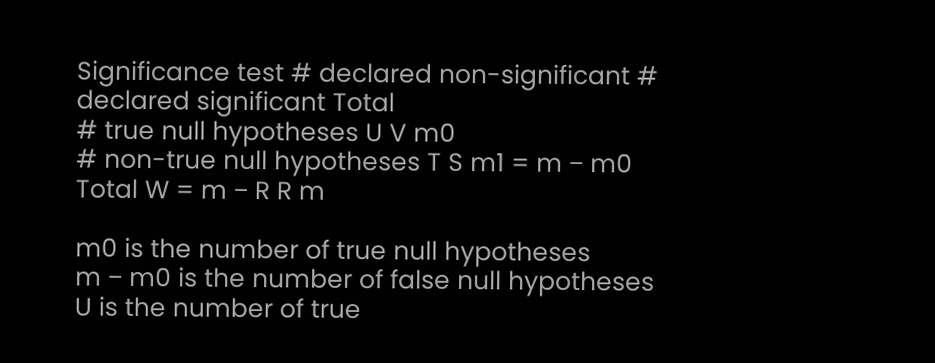Significance test # declared non-significant # declared significant Total
# true null hypotheses U V m0
# non-true null hypotheses T S m1 = m − m0
Total W = m − R R m

m0 is the number of true null hypotheses
m − m0 is the number of false null hypotheses
U is the number of true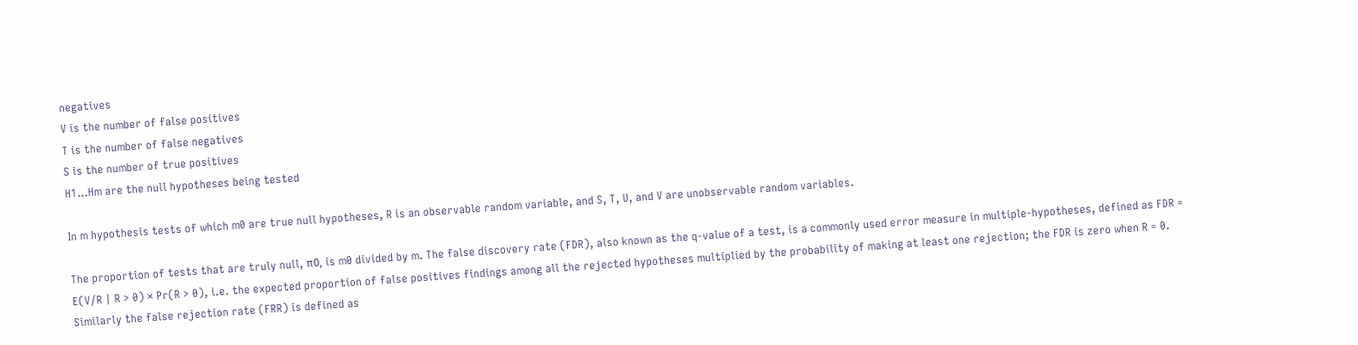negatives
V is the number of false positives
T is the number of false negatives
S is the number of true positives
H1…Hm are the null hypotheses being tested

In m hypothesis tests of which m0 are true null hypotheses, R is an observable random variable, and S, T, U, and V are unobservable random variables.

The proportion of tests that are truly null, π0, is m0 divided by m. The false discovery rate (FDR), also known as the q-value of a test, is a commonly used error measure in multiple-hypotheses, defined as FDR = E(V/R | R > 0) × Pr(R > 0), i.e. the expected proportion of false positives findings among all the rejected hypotheses multiplied by the probability of making at least one rejection; the FDR is zero when R = 0. Similarly the false rejection rate (FRR) is defined as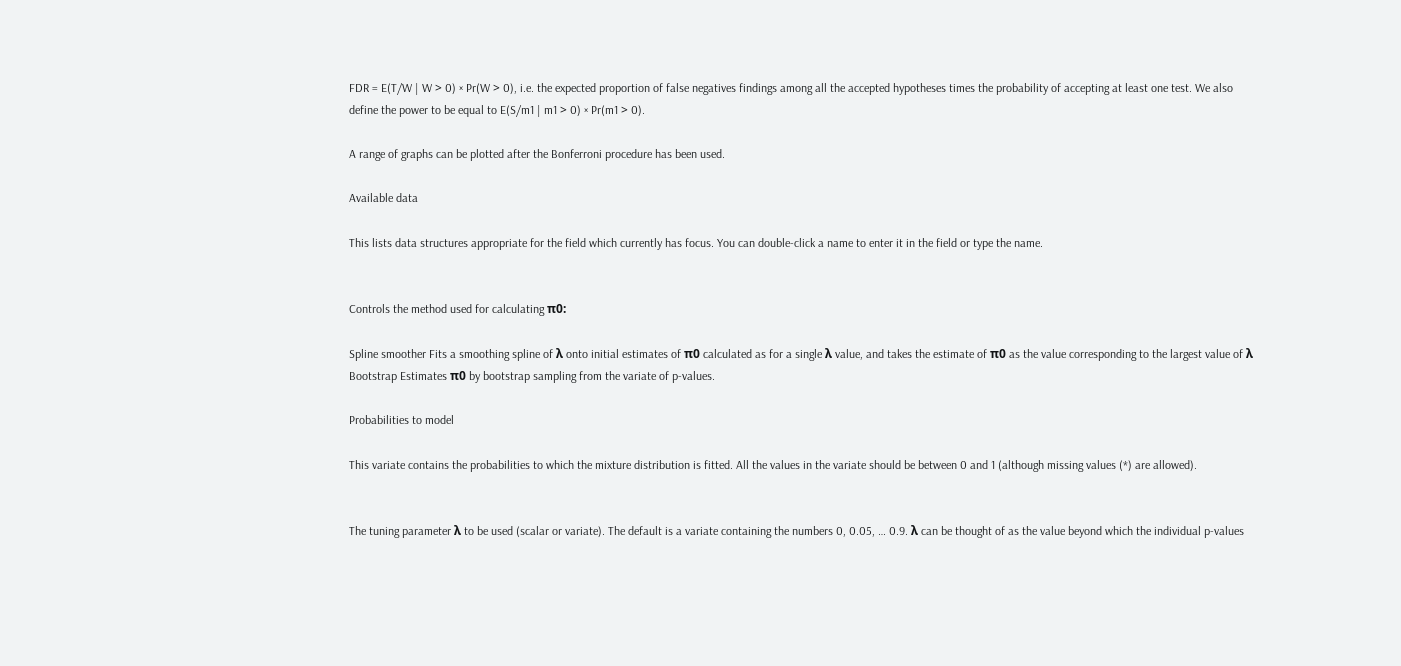FDR = E(T/W | W > 0) × Pr(W > 0), i.e. the expected proportion of false negatives findings among all the accepted hypotheses times the probability of accepting at least one test. We also define the power to be equal to E(S/m1 | m1 > 0) × Pr(m1 > 0).

A range of graphs can be plotted after the Bonferroni procedure has been used.

Available data

This lists data structures appropriate for the field which currently has focus. You can double-click a name to enter it in the field or type the name.


Controls the method used for calculating π0:

Spline smoother Fits a smoothing spline of λ onto initial estimates of π0 calculated as for a single λ value, and takes the estimate of π0 as the value corresponding to the largest value of λ
Bootstrap Estimates π0 by bootstrap sampling from the variate of p-values.

Probabilities to model

This variate contains the probabilities to which the mixture distribution is fitted. All the values in the variate should be between 0 and 1 (although missing values (*) are allowed).


The tuning parameter λ to be used (scalar or variate). The default is a variate containing the numbers 0, 0.05, … 0.9. λ can be thought of as the value beyond which the individual p-values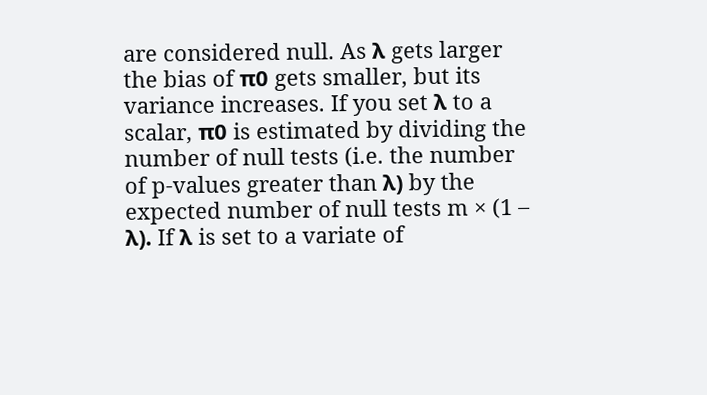are considered null. As λ gets larger the bias of π0 gets smaller, but its variance increases. If you set λ to a scalar, π0 is estimated by dividing the number of null tests (i.e. the number of p-values greater than λ) by the expected number of null tests m × (1 – λ). If λ is set to a variate of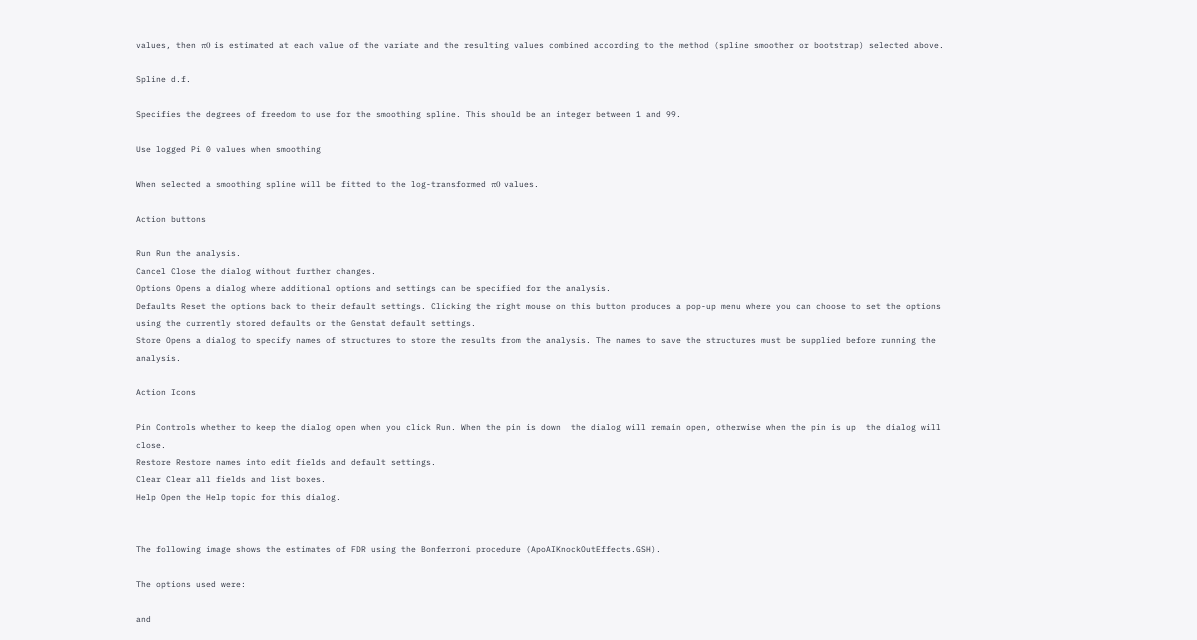values, then π0 is estimated at each value of the variate and the resulting values combined according to the method (spline smoother or bootstrap) selected above.

Spline d.f.

Specifies the degrees of freedom to use for the smoothing spline. This should be an integer between 1 and 99.

Use logged Pi 0 values when smoothing

When selected a smoothing spline will be fitted to the log-transformed π0 values.

Action buttons

Run Run the analysis.
Cancel Close the dialog without further changes.
Options Opens a dialog where additional options and settings can be specified for the analysis.
Defaults Reset the options back to their default settings. Clicking the right mouse on this button produces a pop-up menu where you can choose to set the options using the currently stored defaults or the Genstat default settings.
Store Opens a dialog to specify names of structures to store the results from the analysis. The names to save the structures must be supplied before running the analysis.

Action Icons

Pin Controls whether to keep the dialog open when you click Run. When the pin is down  the dialog will remain open, otherwise when the pin is up  the dialog will close.
Restore Restore names into edit fields and default settings.
Clear Clear all fields and list boxes.
Help Open the Help topic for this dialog.


The following image shows the estimates of FDR using the Bonferroni procedure (ApoAIKnockOutEffects.GSH).

The options used were:

and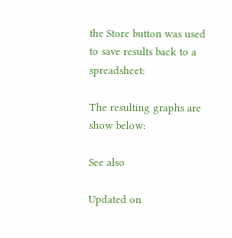the Store button was used to save results back to a spreadsheet:

The resulting graphs are show below:

See also

Updated on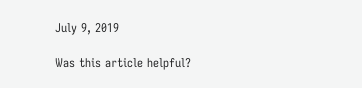July 9, 2019

Was this article helpful?